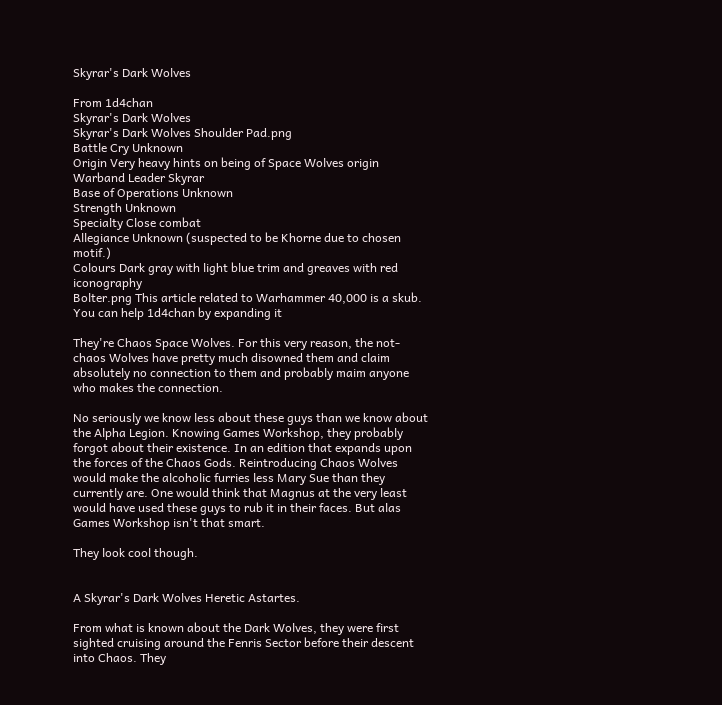Skyrar's Dark Wolves

From 1d4chan
Skyrar's Dark Wolves
Skyrar's Dark Wolves Shoulder Pad.png
Battle Cry Unknown
Origin Very heavy hints on being of Space Wolves origin
Warband Leader Skyrar
Base of Operations Unknown
Strength Unknown
Specialty Close combat
Allegiance Unknown (suspected to be Khorne due to chosen motif.)
Colours Dark gray with light blue trim and greaves with red iconography
Bolter.png This article related to Warhammer 40,000 is a skub. You can help 1d4chan by expanding it

They're Chaos Space Wolves. For this very reason, the not-chaos Wolves have pretty much disowned them and claim absolutely no connection to them and probably maim anyone who makes the connection.

No seriously we know less about these guys than we know about the Alpha Legion. Knowing Games Workshop, they probably forgot about their existence. In an edition that expands upon the forces of the Chaos Gods. Reintroducing Chaos Wolves would make the alcoholic furries less Mary Sue than they currently are. One would think that Magnus at the very least would have used these guys to rub it in their faces. But alas Games Workshop isn't that smart.

They look cool though.


A Skyrar's Dark Wolves Heretic Astartes.

From what is known about the Dark Wolves, they were first sighted cruising around the Fenris Sector before their descent into Chaos. They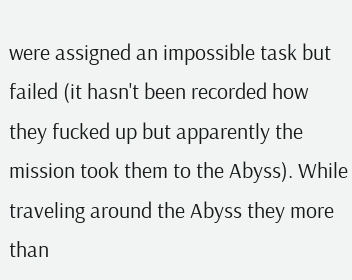were assigned an impossible task but failed (it hasn't been recorded how they fucked up but apparently the mission took them to the Abyss). While traveling around the Abyss they more than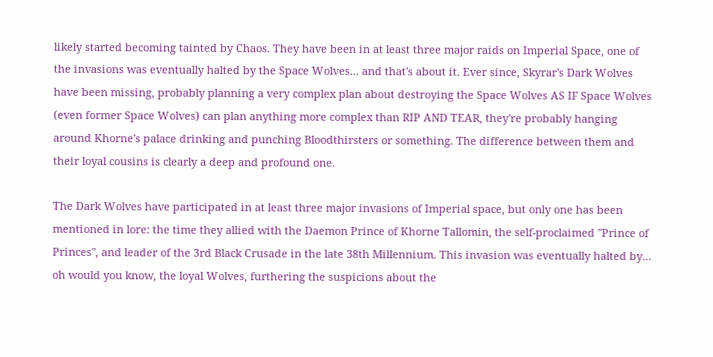likely started becoming tainted by Chaos. They have been in at least three major raids on Imperial Space, one of the invasions was eventually halted by the Space Wolves... and that's about it. Ever since, Skyrar's Dark Wolves have been missing, probably planning a very complex plan about destroying the Space Wolves AS IF Space Wolves (even former Space Wolves) can plan anything more complex than RIP AND TEAR, they're probably hanging around Khorne's palace drinking and punching Bloodthirsters or something. The difference between them and their loyal cousins is clearly a deep and profound one.

The Dark Wolves have participated in at least three major invasions of Imperial space, but only one has been mentioned in lore: the time they allied with the Daemon Prince of Khorne Tallomin, the self-proclaimed "Prince of Princes", and leader of the 3rd Black Crusade in the late 38th Millennium. This invasion was eventually halted by... oh would you know, the loyal Wolves, furthering the suspicions about the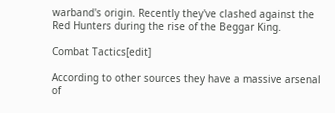warband's origin. Recently they've clashed against the Red Hunters during the rise of the Beggar King.

Combat Tactics[edit]

According to other sources they have a massive arsenal of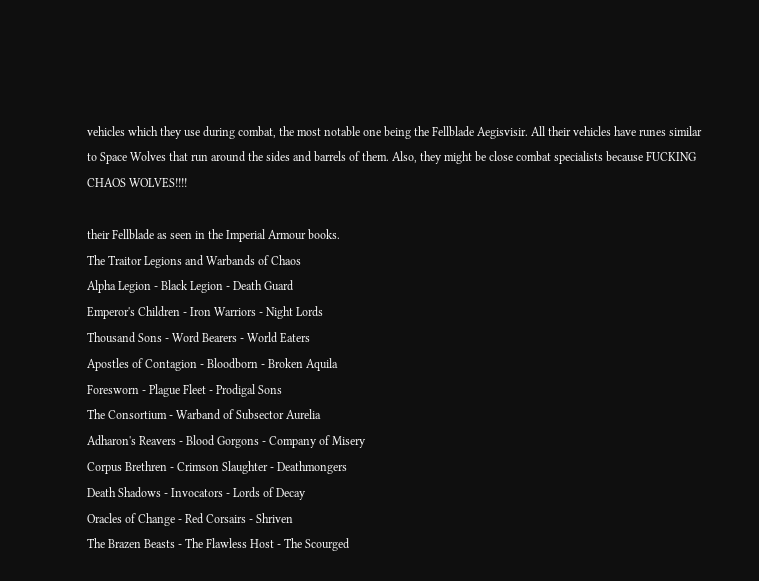vehicles which they use during combat, the most notable one being the Fellblade Aegisvisir. All their vehicles have runes similar to Space Wolves that run around the sides and barrels of them. Also, they might be close combat specialists because FUCKING CHAOS WOLVES!!!!

their Fellblade as seen in the Imperial Armour books.
The Traitor Legions and Warbands of Chaos
Alpha Legion - Black Legion - Death Guard
Emperor's Children - Iron Warriors - Night Lords
Thousand Sons - Word Bearers - World Eaters
Apostles of Contagion - Bloodborn - Broken Aquila
Foresworn - Plague Fleet - Prodigal Sons
The Consortium - Warband of Subsector Aurelia
Adharon's Reavers - Blood Gorgons - Company of Misery
Corpus Brethren - Crimson Slaughter - Deathmongers
Death Shadows - Invocators - Lords of Decay
Oracles of Change - Red Corsairs - Shriven
The Brazen Beasts - The Flawless Host - The Scourged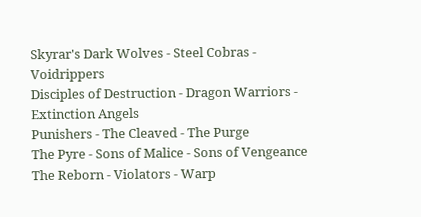Skyrar's Dark Wolves - Steel Cobras - Voidrippers
Disciples of Destruction - Dragon Warriors - Extinction Angels
Punishers - The Cleaved - The Purge
The Pyre - Sons of Malice - Sons of Vengeance
The Reborn - Violators - Warp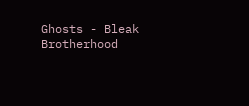Ghosts - Bleak Brotherhood